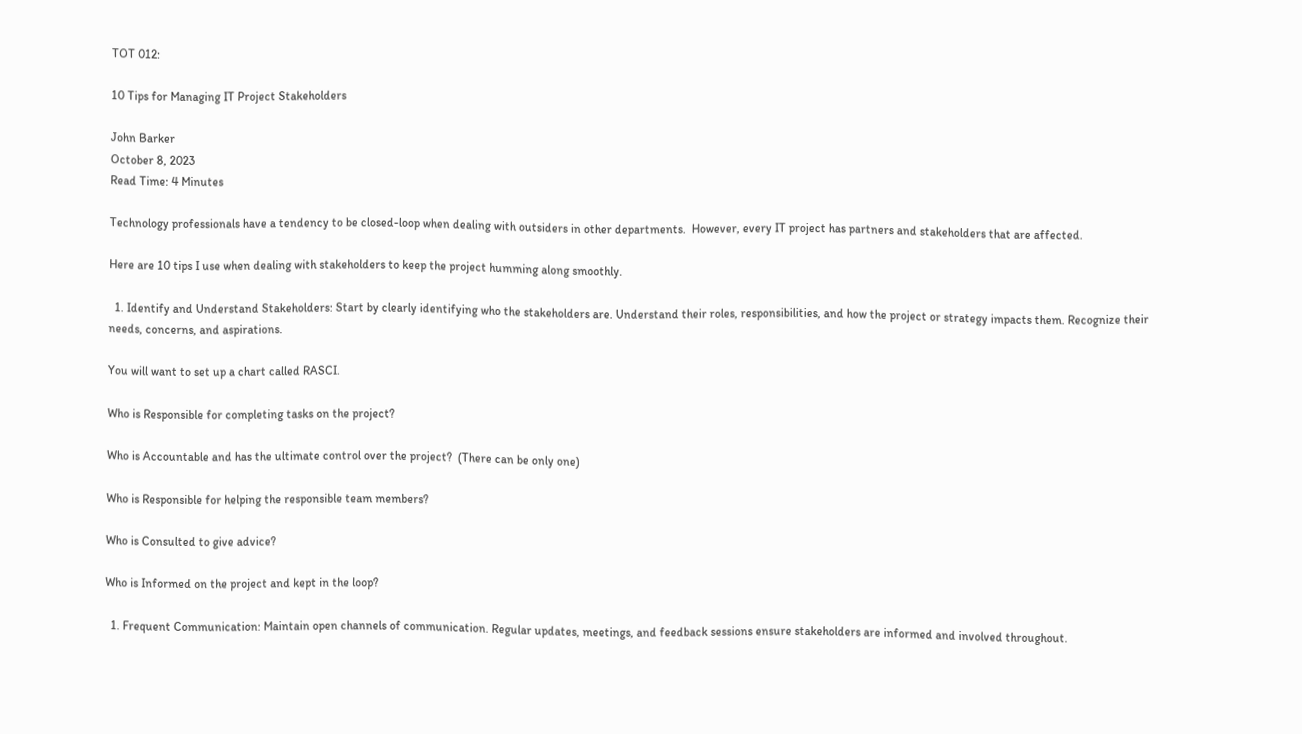TOT 012:

10 Tips for Managing IT Project Stakeholders

John Barker
October 8, 2023
Read Time: 4 Minutes

Technology professionals have a tendency to be closed-loop when dealing with outsiders in other departments.  However, every IT project has partners and stakeholders that are affected.

Here are 10 tips I use when dealing with stakeholders to keep the project humming along smoothly.

  1. Identify and Understand Stakeholders: Start by clearly identifying who the stakeholders are. Understand their roles, responsibilities, and how the project or strategy impacts them. Recognize their needs, concerns, and aspirations.

You will want to set up a chart called RASCI.

Who is Responsible for completing tasks on the project?

Who is Accountable and has the ultimate control over the project?  (There can be only one)

Who is Responsible for helping the responsible team members?

Who is Consulted to give advice?

Who is Informed on the project and kept in the loop?

  1. Frequent Communication: Maintain open channels of communication. Regular updates, meetings, and feedback sessions ensure stakeholders are informed and involved throughout.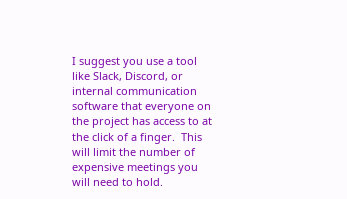I suggest you use a tool like Slack, Discord, or internal communication software that everyone on the project has access to at the click of a finger.  This will limit the number of expensive meetings you will need to hold.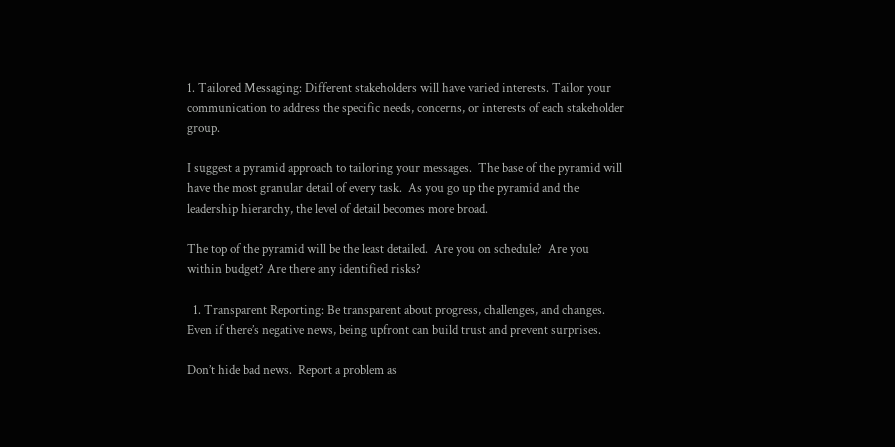1. Tailored Messaging: Different stakeholders will have varied interests. Tailor your communication to address the specific needs, concerns, or interests of each stakeholder group.

I suggest a pyramid approach to tailoring your messages.  The base of the pyramid will have the most granular detail of every task.  As you go up the pyramid and the leadership hierarchy, the level of detail becomes more broad.

The top of the pyramid will be the least detailed.  Are you on schedule?  Are you within budget? Are there any identified risks?

  1. Transparent Reporting: Be transparent about progress, challenges, and changes. Even if there’s negative news, being upfront can build trust and prevent surprises.

Don’t hide bad news.  Report a problem as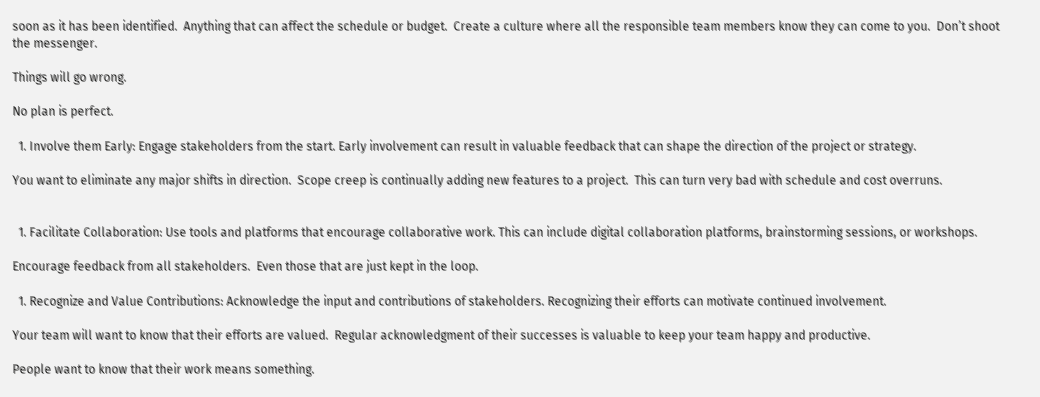soon as it has been identified.  Anything that can affect the schedule or budget.  Create a culture where all the responsible team members know they can come to you.  Don’t shoot the messenger.

Things will go wrong.

No plan is perfect.

  1. Involve them Early: Engage stakeholders from the start. Early involvement can result in valuable feedback that can shape the direction of the project or strategy.

You want to eliminate any major shifts in direction.  Scope creep is continually adding new features to a project.  This can turn very bad with schedule and cost overruns.


  1. Facilitate Collaboration: Use tools and platforms that encourage collaborative work. This can include digital collaboration platforms, brainstorming sessions, or workshops.

Encourage feedback from all stakeholders.  Even those that are just kept in the loop.

  1. Recognize and Value Contributions: Acknowledge the input and contributions of stakeholders. Recognizing their efforts can motivate continued involvement.

Your team will want to know that their efforts are valued.  Regular acknowledgment of their successes is valuable to keep your team happy and productive.

People want to know that their work means something.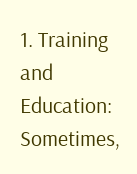1. Training and Education: Sometimes,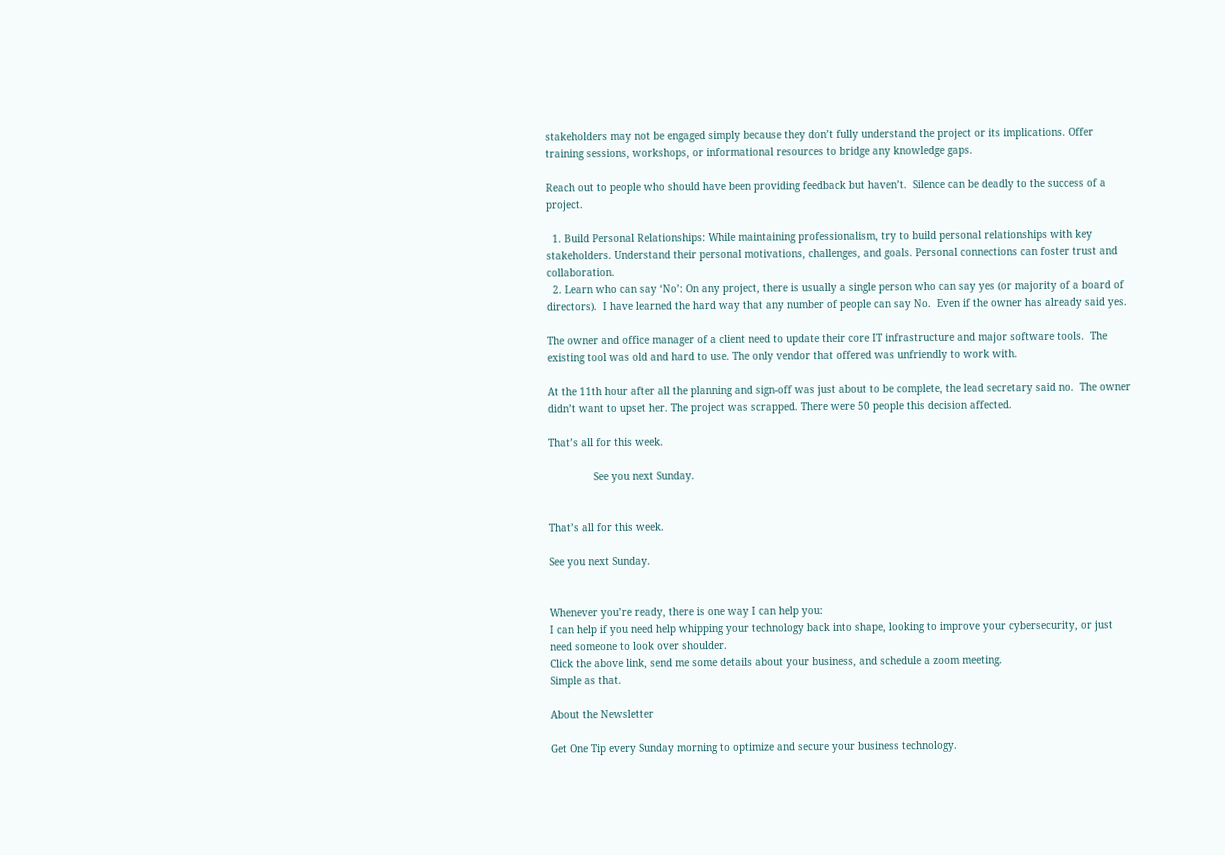stakeholders may not be engaged simply because they don’t fully understand the project or its implications. Offer training sessions, workshops, or informational resources to bridge any knowledge gaps.

Reach out to people who should have been providing feedback but haven’t.  Silence can be deadly to the success of a project.

  1. Build Personal Relationships: While maintaining professionalism, try to build personal relationships with key stakeholders. Understand their personal motivations, challenges, and goals. Personal connections can foster trust and collaboration.
  2. Learn who can say ‘No’: On any project, there is usually a single person who can say yes (or majority of a board of directors).  I have learned the hard way that any number of people can say No.  Even if the owner has already said yes.

The owner and office manager of a client need to update their core IT infrastructure and major software tools.  The existing tool was old and hard to use. The only vendor that offered was unfriendly to work with.

At the 11th hour after all the planning and sign-off was just about to be complete, the lead secretary said no.  The owner didn’t want to upset her. The project was scrapped. There were 50 people this decision affected.

That’s all for this week.

               See you next Sunday.


That’s all for this week.

See you next Sunday.


Whenever you’re ready, there is one way I can help you:
I can help if you need help whipping your technology back into shape, looking to improve your cybersecurity, or just need someone to look over shoulder.
Click the above link, send me some details about your business, and schedule a zoom meeting.
Simple as that.

About the Newsletter

Get One Tip every Sunday morning to optimize and secure your business technology.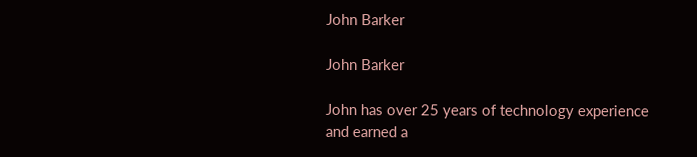John Barker

John Barker

John has over 25 years of technology experience and earned a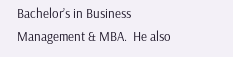Bachelor’s in Business Management & MBA.  He also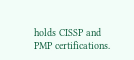holds CISSP and PMP certifications.